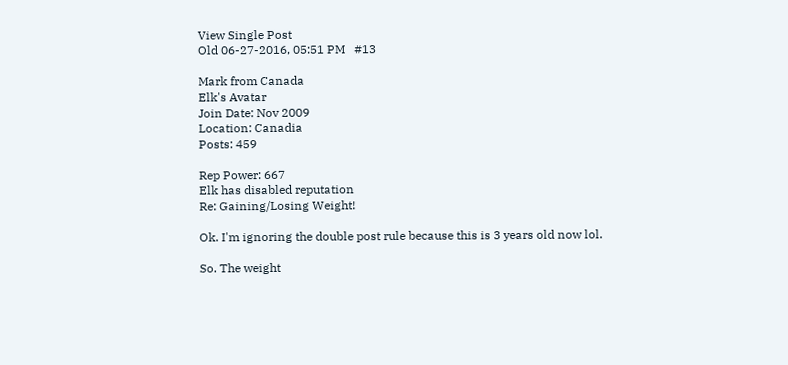View Single Post
Old 06-27-2016, 05:51 PM   #13

Mark from Canada
Elk's Avatar
Join Date: Nov 2009
Location: Canadia
Posts: 459

Rep Power: 667
Elk has disabled reputation
Re: Gaining/Losing Weight!

Ok. I'm ignoring the double post rule because this is 3 years old now lol.

So. The weight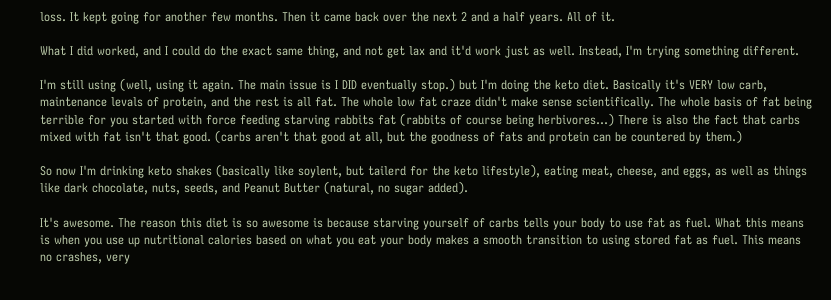loss. It kept going for another few months. Then it came back over the next 2 and a half years. All of it.

What I did worked, and I could do the exact same thing, and not get lax and it'd work just as well. Instead, I'm trying something different.

I'm still using (well, using it again. The main issue is I DID eventually stop.) but I'm doing the keto diet. Basically it's VERY low carb, maintenance levals of protein, and the rest is all fat. The whole low fat craze didn't make sense scientifically. The whole basis of fat being terrible for you started with force feeding starving rabbits fat (rabbits of course being herbivores...) There is also the fact that carbs mixed with fat isn't that good. (carbs aren't that good at all, but the goodness of fats and protein can be countered by them.)

So now I'm drinking keto shakes (basically like soylent, but tailerd for the keto lifestyle), eating meat, cheese, and eggs, as well as things like dark chocolate, nuts, seeds, and Peanut Butter (natural, no sugar added).

It's awesome. The reason this diet is so awesome is because starving yourself of carbs tells your body to use fat as fuel. What this means is when you use up nutritional calories based on what you eat your body makes a smooth transition to using stored fat as fuel. This means no crashes, very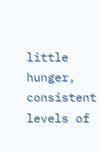little hunger, consistent levels of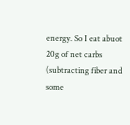energy. So I eat abuot 20g of net carbs (subtracting fiber and some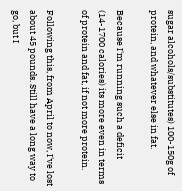sugar alcohols/substitutes) 100-150g of protein, and whatever else in fat.

Because I'm running such a deficit (14-1700 calories) its more even in terms of protein and fat, if not more protein.

Following this, from April to now, I've lost about 45 pounds. Still have a long way to go, but I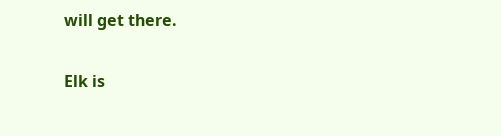will get there.

Elk is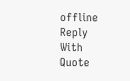offline   Reply With Quote